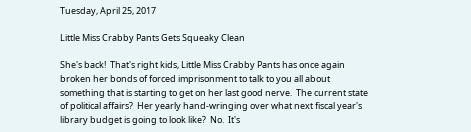Tuesday, April 25, 2017

Little Miss Crabby Pants Gets Squeaky Clean

She's back!  That's right kids, Little Miss Crabby Pants has once again broken her bonds of forced imprisonment to talk to you all about something that is starting to get on her last good nerve.  The current state of political affairs?  Her yearly hand-wringing over what next fiscal year's library budget is going to look like?  No.  It's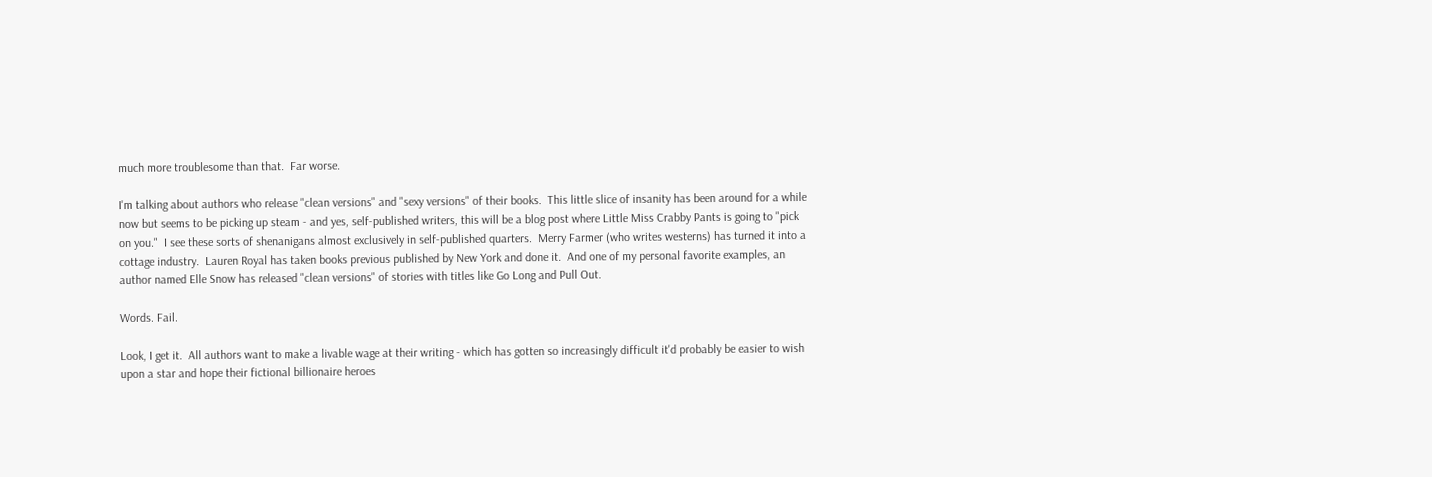much more troublesome than that.  Far worse.

I'm talking about authors who release "clean versions" and "sexy versions" of their books.  This little slice of insanity has been around for a while now but seems to be picking up steam - and yes, self-published writers, this will be a blog post where Little Miss Crabby Pants is going to "pick on you."  I see these sorts of shenanigans almost exclusively in self-published quarters.  Merry Farmer (who writes westerns) has turned it into a cottage industry.  Lauren Royal has taken books previous published by New York and done it.  And one of my personal favorite examples, an author named Elle Snow has released "clean versions" of stories with titles like Go Long and Pull Out.

Words. Fail.

Look, I get it.  All authors want to make a livable wage at their writing - which has gotten so increasingly difficult it'd probably be easier to wish upon a star and hope their fictional billionaire heroes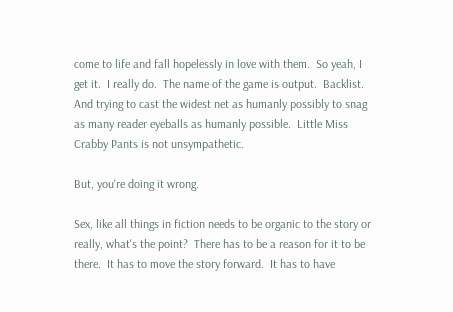come to life and fall hopelessly in love with them.  So yeah, I get it.  I really do.  The name of the game is output.  Backlist.  And trying to cast the widest net as humanly possibly to snag as many reader eyeballs as humanly possible.  Little Miss Crabby Pants is not unsympathetic.

But, you're doing it wrong.

Sex, like all things in fiction needs to be organic to the story or really, what's the point?  There has to be a reason for it to be there.  It has to move the story forward.  It has to have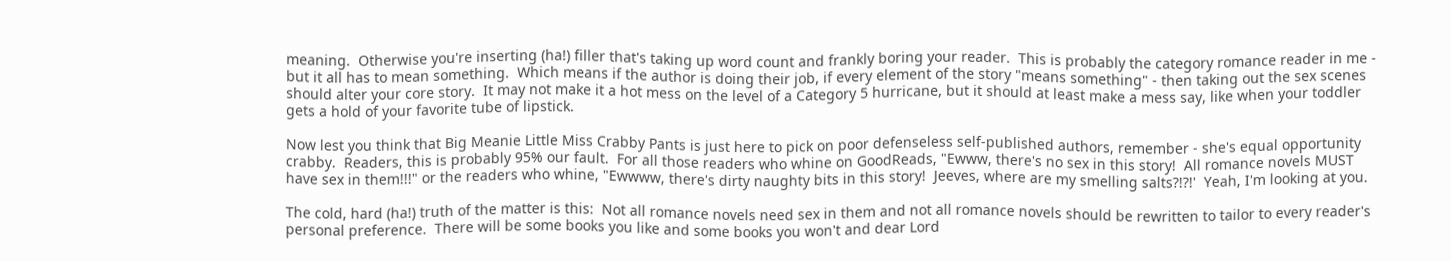meaning.  Otherwise you're inserting (ha!) filler that's taking up word count and frankly boring your reader.  This is probably the category romance reader in me - but it all has to mean something.  Which means if the author is doing their job, if every element of the story "means something" - then taking out the sex scenes should alter your core story.  It may not make it a hot mess on the level of a Category 5 hurricane, but it should at least make a mess say, like when your toddler gets a hold of your favorite tube of lipstick.

Now lest you think that Big Meanie Little Miss Crabby Pants is just here to pick on poor defenseless self-published authors, remember - she's equal opportunity crabby.  Readers, this is probably 95% our fault.  For all those readers who whine on GoodReads, "Ewww, there's no sex in this story!  All romance novels MUST have sex in them!!!" or the readers who whine, "Ewwww, there's dirty naughty bits in this story!  Jeeves, where are my smelling salts?!?!'  Yeah, I'm looking at you.

The cold, hard (ha!) truth of the matter is this:  Not all romance novels need sex in them and not all romance novels should be rewritten to tailor to every reader's personal preference.  There will be some books you like and some books you won't and dear Lord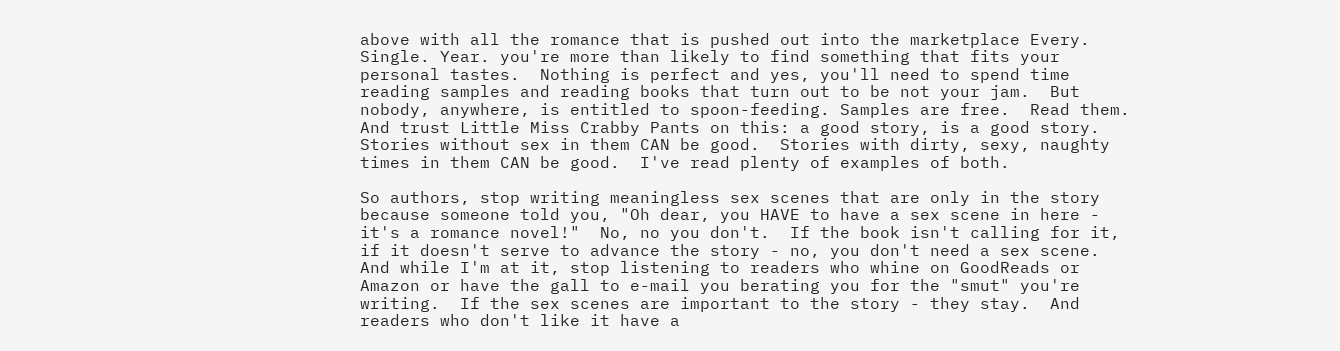above with all the romance that is pushed out into the marketplace Every. Single. Year. you're more than likely to find something that fits your personal tastes.  Nothing is perfect and yes, you'll need to spend time reading samples and reading books that turn out to be not your jam.  But nobody, anywhere, is entitled to spoon-feeding. Samples are free.  Read them.  And trust Little Miss Crabby Pants on this: a good story, is a good story.  Stories without sex in them CAN be good.  Stories with dirty, sexy, naughty times in them CAN be good.  I've read plenty of examples of both.

So authors, stop writing meaningless sex scenes that are only in the story because someone told you, "Oh dear, you HAVE to have a sex scene in here - it's a romance novel!"  No, no you don't.  If the book isn't calling for it, if it doesn't serve to advance the story - no, you don't need a sex scene.  And while I'm at it, stop listening to readers who whine on GoodReads or Amazon or have the gall to e-mail you berating you for the "smut" you're writing.  If the sex scenes are important to the story - they stay.  And readers who don't like it have a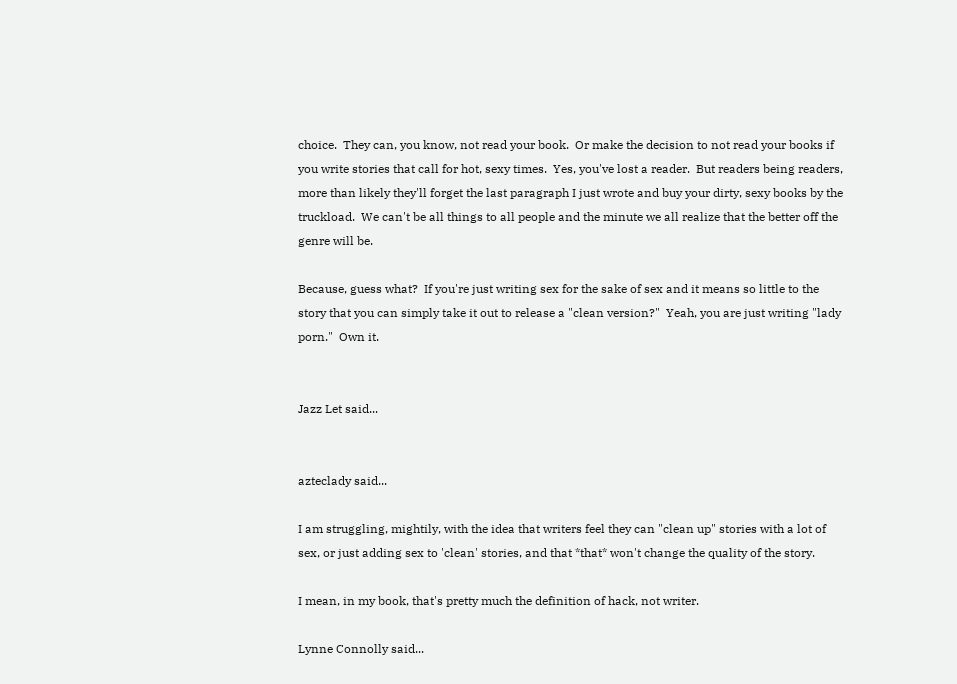choice.  They can, you know, not read your book.  Or make the decision to not read your books if you write stories that call for hot, sexy times.  Yes, you've lost a reader.  But readers being readers, more than likely they'll forget the last paragraph I just wrote and buy your dirty, sexy books by the truckload.  We can't be all things to all people and the minute we all realize that the better off the genre will be.

Because, guess what?  If you're just writing sex for the sake of sex and it means so little to the story that you can simply take it out to release a "clean version?"  Yeah, you are just writing "lady porn."  Own it.


Jazz Let said...


azteclady said...

I am struggling, mightily, with the idea that writers feel they can "clean up" stories with a lot of sex, or just adding sex to 'clean' stories, and that *that* won't change the quality of the story.

I mean, in my book, that's pretty much the definition of hack, not writer.

Lynne Connolly said...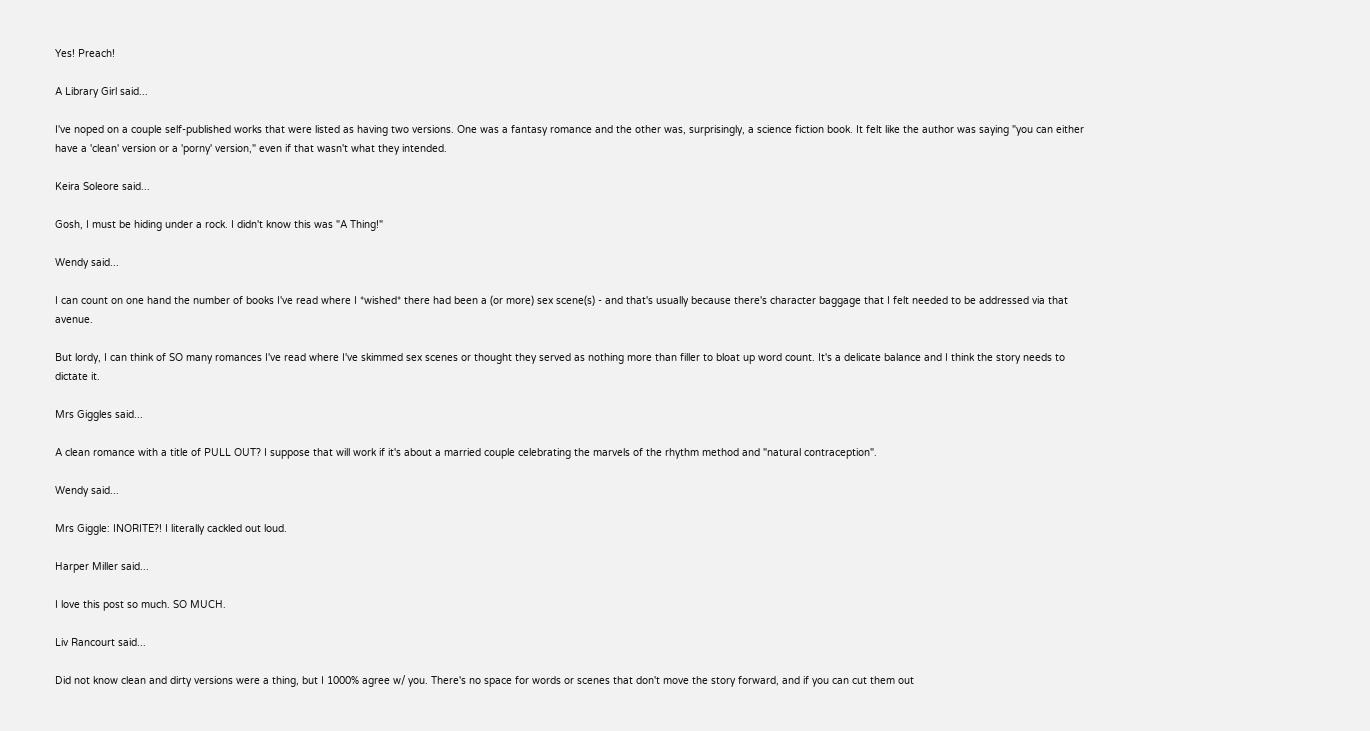Yes! Preach!

A Library Girl said...

I've noped on a couple self-published works that were listed as having two versions. One was a fantasy romance and the other was, surprisingly, a science fiction book. It felt like the author was saying "you can either have a 'clean' version or a 'porny' version," even if that wasn't what they intended.

Keira Soleore said...

Gosh, I must be hiding under a rock. I didn't know this was "A Thing!"

Wendy said...

I can count on one hand the number of books I've read where I *wished* there had been a (or more) sex scene(s) - and that's usually because there's character baggage that I felt needed to be addressed via that avenue.

But lordy, I can think of SO many romances I've read where I've skimmed sex scenes or thought they served as nothing more than filler to bloat up word count. It's a delicate balance and I think the story needs to dictate it.

Mrs Giggles said...

A clean romance with a title of PULL OUT? I suppose that will work if it's about a married couple celebrating the marvels of the rhythm method and "natural contraception".

Wendy said...

Mrs Giggle: INORITE?! I literally cackled out loud.

Harper Miller said...

I love this post so much. SO MUCH.

Liv Rancourt said...

Did not know clean and dirty versions were a thing, but I 1000% agree w/ you. There's no space for words or scenes that don't move the story forward, and if you can cut them out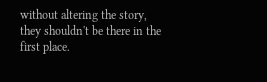without altering the story, they shouldn't be there in the first place.